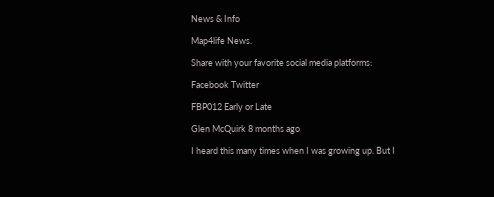News & Info

Map4life News.

Share with your favorite social media platforms:

Facebook Twitter

FBP012 Early or Late

Glen McQuirk 8 months ago

I heard this many times when I was growing up. But I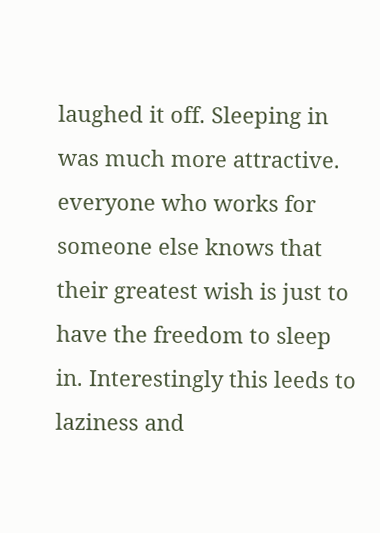laughed it off. Sleeping in was much more attractive. everyone who works for someone else knows that their greatest wish is just to have the freedom to sleep in. Interestingly this leeds to laziness and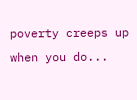poverty creeps up when you do...